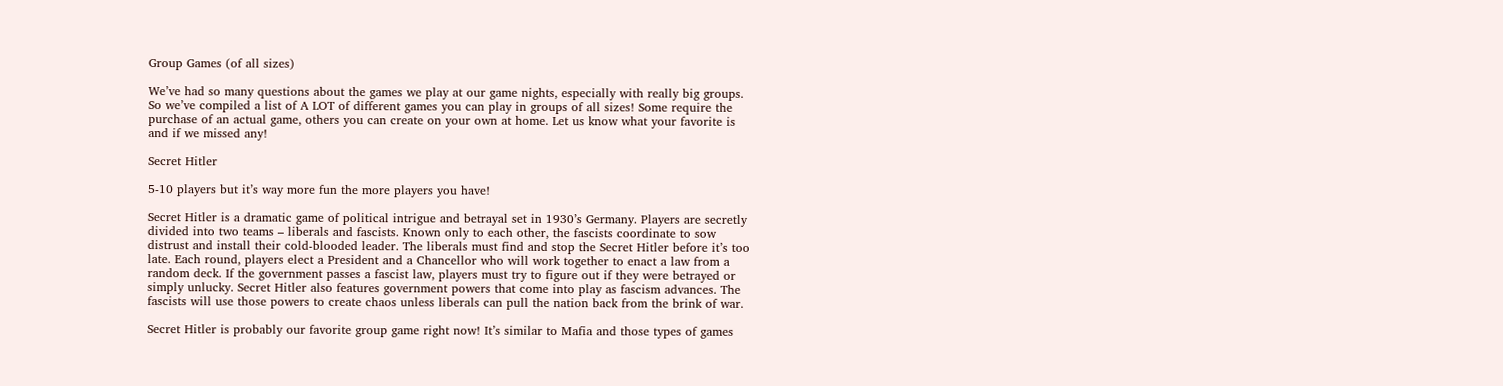Group Games (of all sizes)

We’ve had so many questions about the games we play at our game nights, especially with really big groups. So we’ve compiled a list of A LOT of different games you can play in groups of all sizes! Some require the purchase of an actual game, others you can create on your own at home. Let us know what your favorite is and if we missed any!

Secret Hitler

5-10 players but it’s way more fun the more players you have!

Secret Hitler is a dramatic game of political intrigue and betrayal set in 1930’s Germany. Players are secretly divided into two teams – liberals and fascists. Known only to each other, the fascists coordinate to sow distrust and install their cold-blooded leader. The liberals must find and stop the Secret Hitler before it’s too late. Each round, players elect a President and a Chancellor who will work together to enact a law from a random deck. If the government passes a fascist law, players must try to figure out if they were betrayed or simply unlucky. Secret Hitler also features government powers that come into play as fascism advances. The fascists will use those powers to create chaos unless liberals can pull the nation back from the brink of war.

Secret Hitler is probably our favorite group game right now! It’s similar to Mafia and those types of games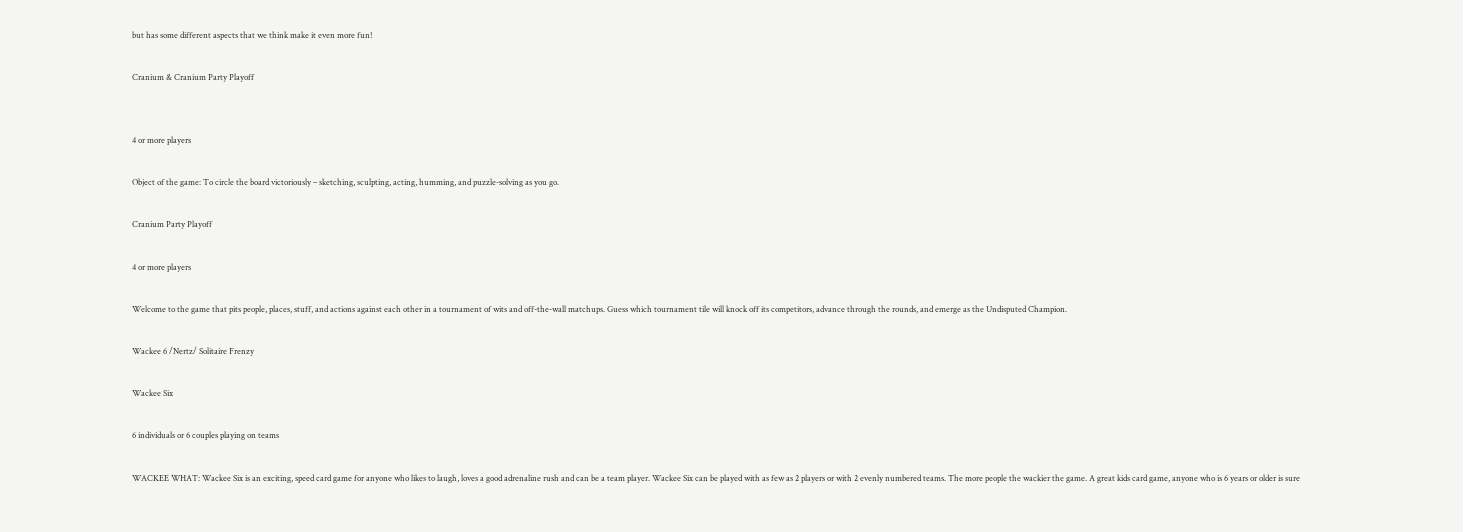but has some different aspects that we think make it even more fun!

Cranium & Cranium Party Playoff


4 or more players

Object of the game: To circle the board victoriously – sketching, sculpting, acting, humming, and puzzle-solving as you go.

Cranium Party Playoff

4 or more players

Welcome to the game that pits people, places, stuff, and actions against each other in a tournament of wits and off-the-wall matchups. Guess which tournament tile will knock off its competitors, advance through the rounds, and emerge as the Undisputed Champion.

Wackee 6 /Nertz/ Solitaire Frenzy

Wackee Six

6 individuals or 6 couples playing on teams

WACKEE WHAT: Wackee Six is an exciting, speed card game for anyone who likes to laugh, loves a good adrenaline rush and can be a team player. Wackee Six can be played with as few as 2 players or with 2 evenly numbered teams. The more people the wackier the game. A great kids card game, anyone who is 6 years or older is sure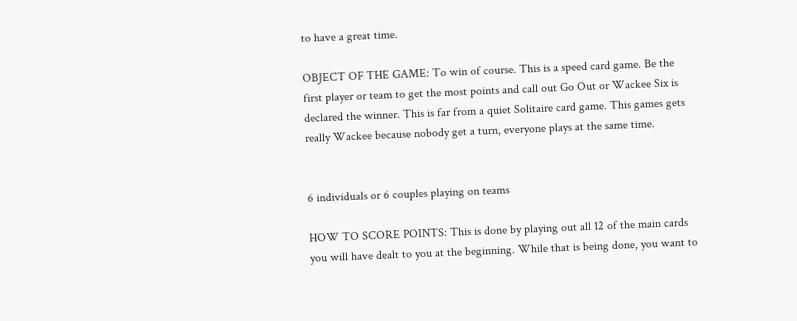to have a great time.

OBJECT OF THE GAME: To win of course. This is a speed card game. Be the first player or team to get the most points and call out Go Out or Wackee Six is declared the winner. This is far from a quiet Solitaire card game. This games gets really Wackee because nobody get a turn, everyone plays at the same time.


6 individuals or 6 couples playing on teams

HOW TO SCORE POINTS: This is done by playing out all 12 of the main cards you will have dealt to you at the beginning. While that is being done, you want to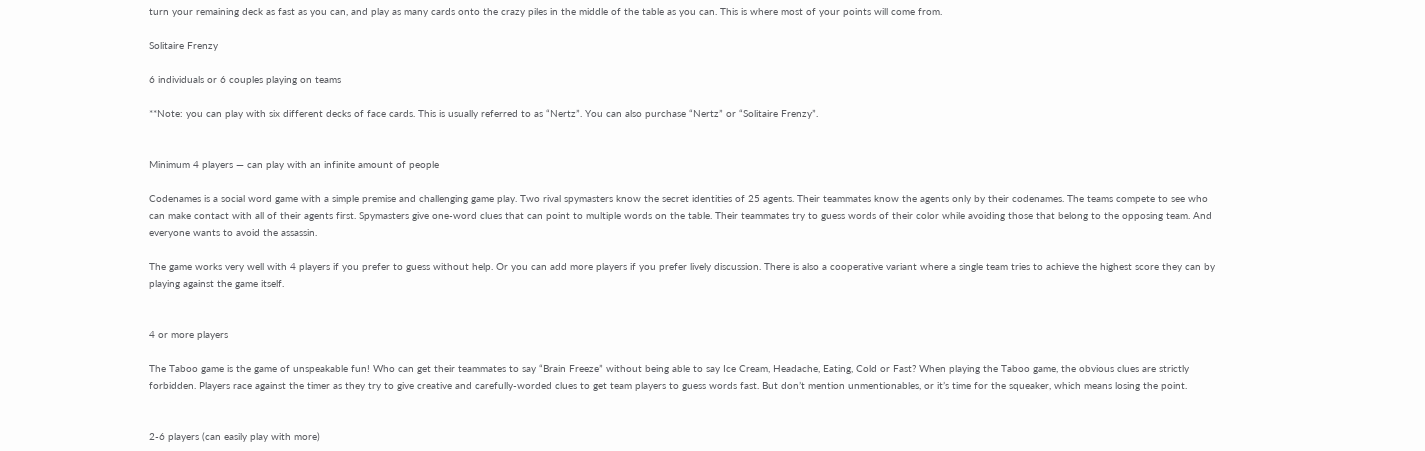turn your remaining deck as fast as you can, and play as many cards onto the crazy piles in the middle of the table as you can. This is where most of your points will come from.

Solitaire Frenzy

6 individuals or 6 couples playing on teams

**Note: you can play with six different decks of face cards. This is usually referred to as “Nertz”. You can also purchase “Nertz” or “Solitaire Frenzy”.


Minimum 4 players — can play with an infinite amount of people

Codenames is a social word game with a simple premise and challenging game play. Two rival spymasters know the secret identities of 25 agents. Their teammates know the agents only by their codenames. The teams compete to see who can make contact with all of their agents first. Spymasters give one-word clues that can point to multiple words on the table. Their teammates try to guess words of their color while avoiding those that belong to the opposing team. And everyone wants to avoid the assassin.

The game works very well with 4 players if you prefer to guess without help. Or you can add more players if you prefer lively discussion. There is also a cooperative variant where a single team tries to achieve the highest score they can by playing against the game itself.


4 or more players

The Taboo game is the game of unspeakable fun! Who can get their teammates to say “Brain Freeze” without being able to say Ice Cream, Headache, Eating, Cold or Fast? When playing the Taboo game, the obvious clues are strictly forbidden. Players race against the timer as they try to give creative and carefully-worded clues to get team players to guess words fast. But don’t mention unmentionables, or it’s time for the squeaker, which means losing the point.


2-6 players (can easily play with more)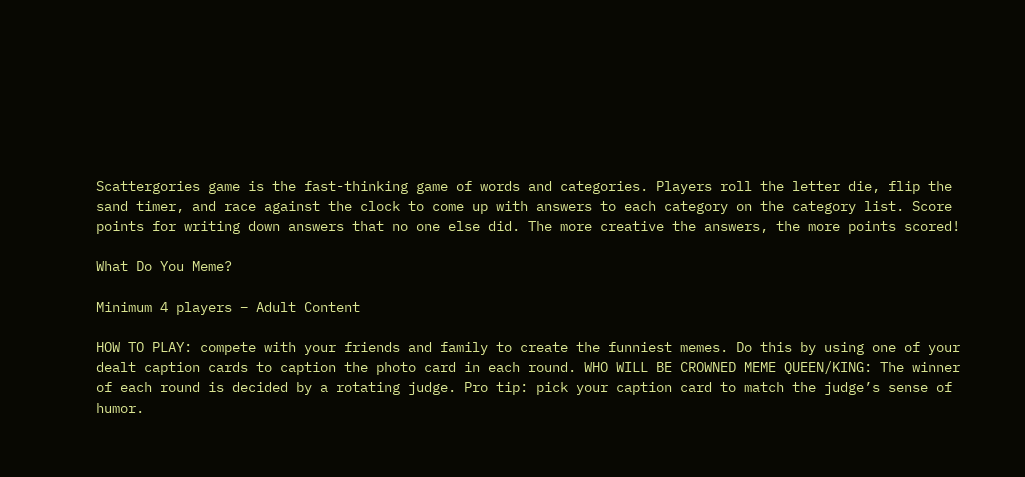Scattergories game is the fast-thinking game of words and categories. Players roll the letter die, flip the sand timer, and race against the clock to come up with answers to each category on the category list. Score points for writing down answers that no one else did. The more creative the answers, the more points scored!

What Do You Meme?

Minimum 4 players – Adult Content

HOW TO PLAY: compete with your friends and family to create the funniest memes. Do this by using one of your dealt caption cards to caption the photo card in each round. WHO WILL BE CROWNED MEME QUEEN/KING: The winner of each round is decided by a rotating judge. Pro tip: pick your caption card to match the judge’s sense of humor.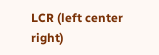LCR (left center right)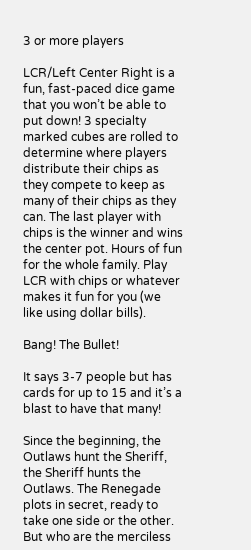3 or more players

LCR/Left Center Right is a fun, fast-paced dice game that you won’t be able to put down! 3 specialty marked cubes are rolled to determine where players distribute their chips as they compete to keep as many of their chips as they can. The last player with chips is the winner and wins the center pot. Hours of fun for the whole family. Play LCR with chips or whatever makes it fun for you (we like using dollar bills).

Bang! The Bullet!

It says 3-7 people but has cards for up to 15 and it’s a blast to have that many!

Since the beginning, the Outlaws hunt the Sheriff, the Sheriff hunts the Outlaws. The Renegade plots in secret, ready to take one side or the other. But who are the merciless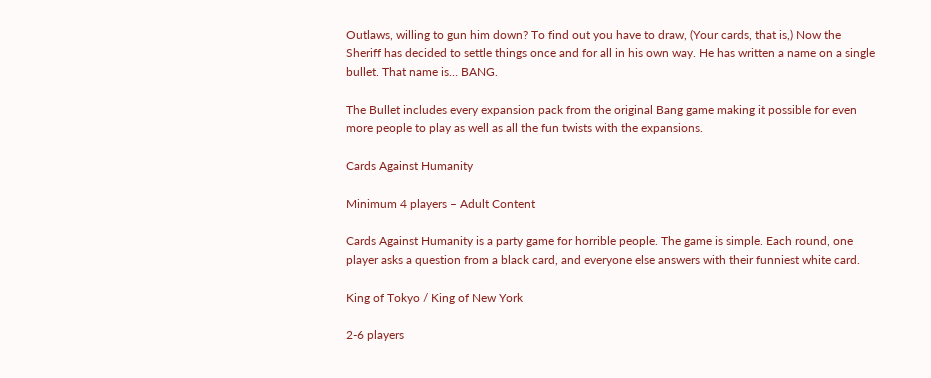Outlaws, willing to gun him down? To find out you have to draw, (Your cards, that is,) Now the Sheriff has decided to settle things once and for all in his own way. He has written a name on a single bullet. That name is… BANG.

The Bullet includes every expansion pack from the original Bang game making it possible for even more people to play as well as all the fun twists with the expansions.

Cards Against Humanity

Minimum 4 players – Adult Content

Cards Against Humanity is a party game for horrible people. The game is simple. Each round, one player asks a question from a black card, and everyone else answers with their funniest white card.

King of Tokyo / King of New York

2-6 players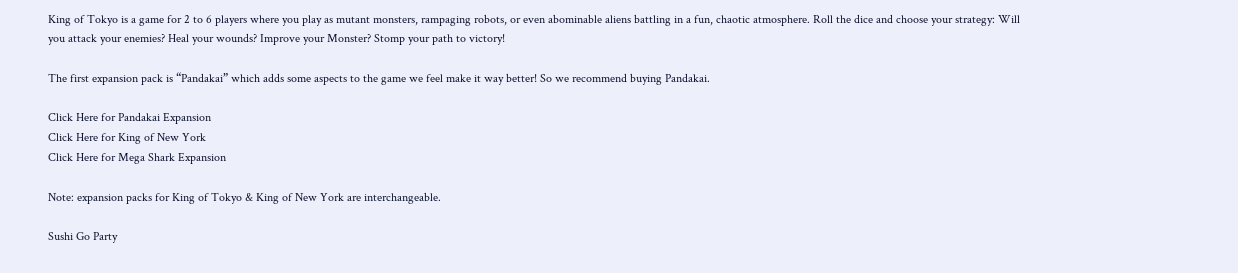King of Tokyo is a game for 2 to 6 players where you play as mutant monsters, rampaging robots, or even abominable aliens battling in a fun, chaotic atmosphere. Roll the dice and choose your strategy: Will you attack your enemies? Heal your wounds? Improve your Monster? Stomp your path to victory!

The first expansion pack is “Pandakai” which adds some aspects to the game we feel make it way better! So we recommend buying Pandakai.

Click Here for Pandakai Expansion
Click Here for King of New York
Click Here for Mega Shark Expansion

Note: expansion packs for King of Tokyo & King of New York are interchangeable.

Sushi Go Party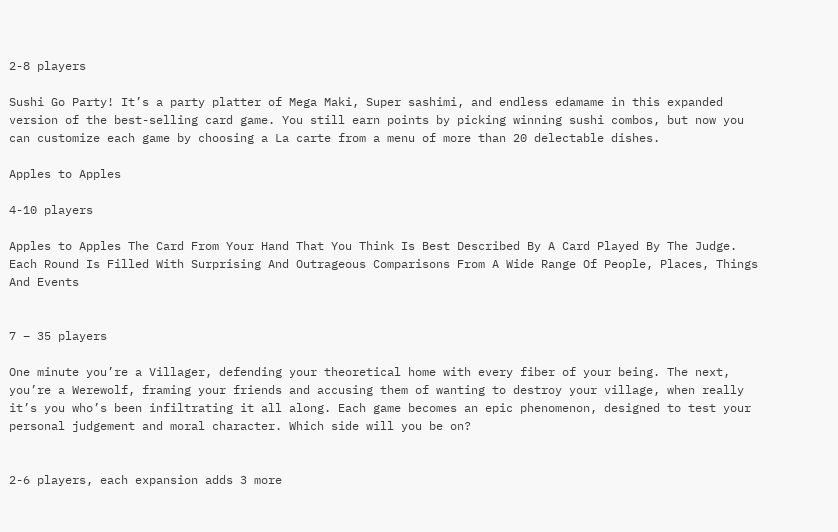2-8 players

Sushi Go Party! It’s a party platter of Mega Maki, Super sashimi, and endless edamame in this expanded version of the best-selling card game. You still earn points by picking winning sushi combos, but now you can customize each game by choosing a La carte from a menu of more than 20 delectable dishes.

Apples to Apples

4-10 players

Apples to Apples The Card From Your Hand That You Think Is Best Described By A Card Played By The Judge. Each Round Is Filled With Surprising And Outrageous Comparisons From A Wide Range Of People, Places, Things And Events


7 – 35 players

One minute you’re a Villager, defending your theoretical home with every fiber of your being. The next, you’re a Werewolf, framing your friends and accusing them of wanting to destroy your village, when really it’s you who’s been infiltrating it all along. Each game becomes an epic phenomenon, designed to test your personal judgement and moral character. Which side will you be on?


2-6 players, each expansion adds 3 more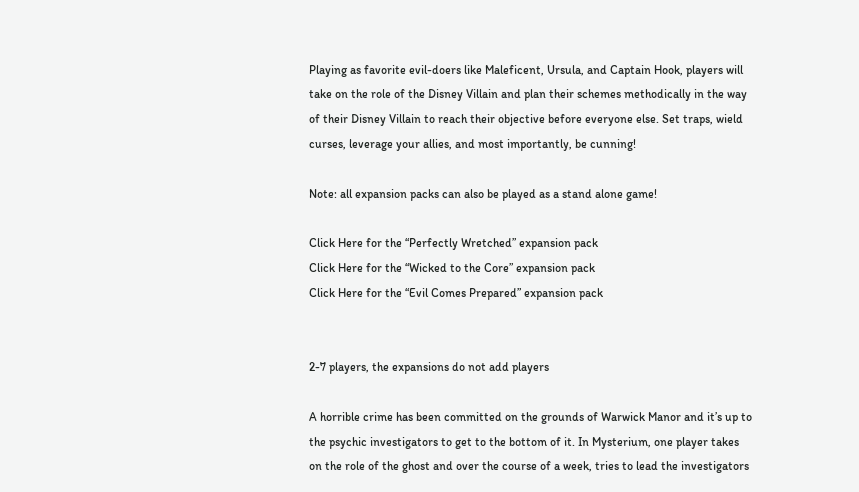Playing as favorite evil-doers like Maleficent, Ursula, and Captain Hook, players will take on the role of the Disney Villain and plan their schemes methodically in the way of their Disney Villain to reach their objective before everyone else. Set traps, wield curses, leverage your allies, and most importantly, be cunning!

Note: all expansion packs can also be played as a stand alone game!

Click Here for the “Perfectly Wretched” expansion pack
Click Here for the “Wicked to the Core” expansion pack
Click Here for the “Evil Comes Prepared” expansion pack


2-7 players, the expansions do not add players

A horrible crime has been committed on the grounds of Warwick Manor and it’s up to the psychic investigators to get to the bottom of it. In Mysterium, one player takes on the role of the ghost and over the course of a week, tries to lead the investigators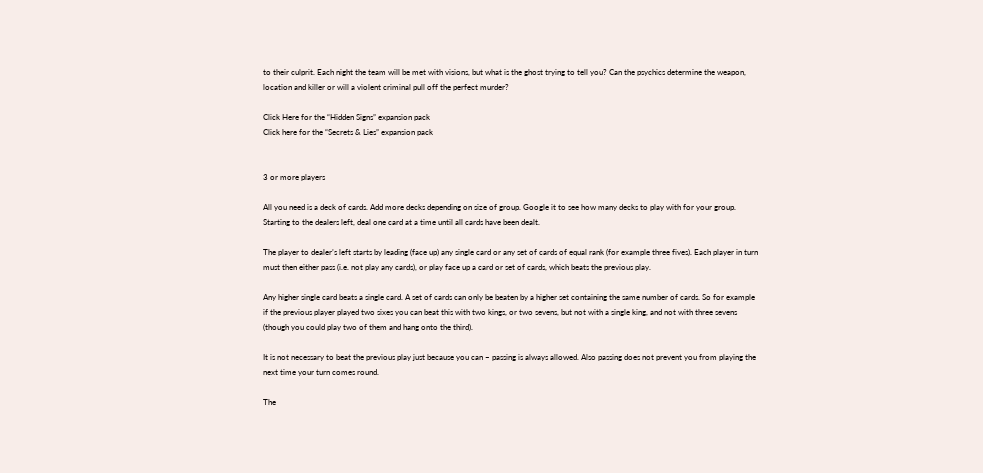to their culprit. Each night the team will be met with visions, but what is the ghost trying to tell you? Can the psychics determine the weapon, location and killer or will a violent criminal pull off the perfect murder?

Click Here for the “Hidden Signs” expansion pack
Click here for the “Secrets & Lies” expansion pack


3 or more players

All you need is a deck of cards. Add more decks depending on size of group. Google it to see how many decks to play with for your group. Starting to the dealers left, deal one card at a time until all cards have been dealt.

The player to dealer’s left starts by leading (face up) any single card or any set of cards of equal rank (for example three fives). Each player in turn must then either pass (i.e. not play any cards), or play face up a card or set of cards, which beats the previous play.

Any higher single card beats a single card. A set of cards can only be beaten by a higher set containing the same number of cards. So for example if the previous player played two sixes you can beat this with two kings, or two sevens, but not with a single king, and not with three sevens (though you could play two of them and hang onto the third).

It is not necessary to beat the previous play just because you can – passing is always allowed. Also passing does not prevent you from playing the next time your turn comes round.

The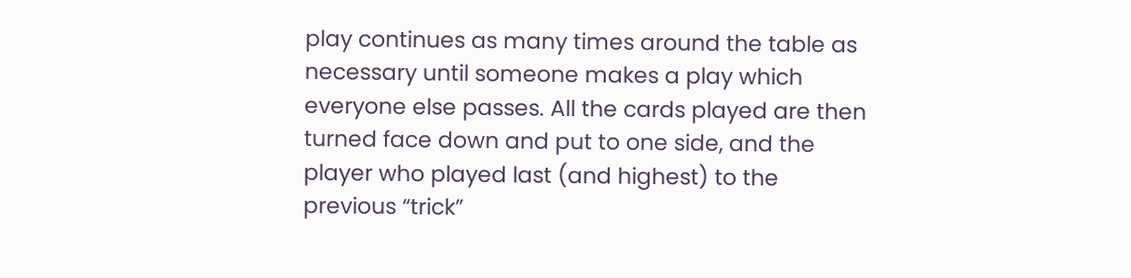play continues as many times around the table as necessary until someone makes a play which everyone else passes. All the cards played are then turned face down and put to one side, and the player who played last (and highest) to the previous “trick”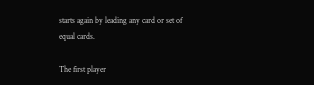starts again by leading any card or set of equal cards.

The first player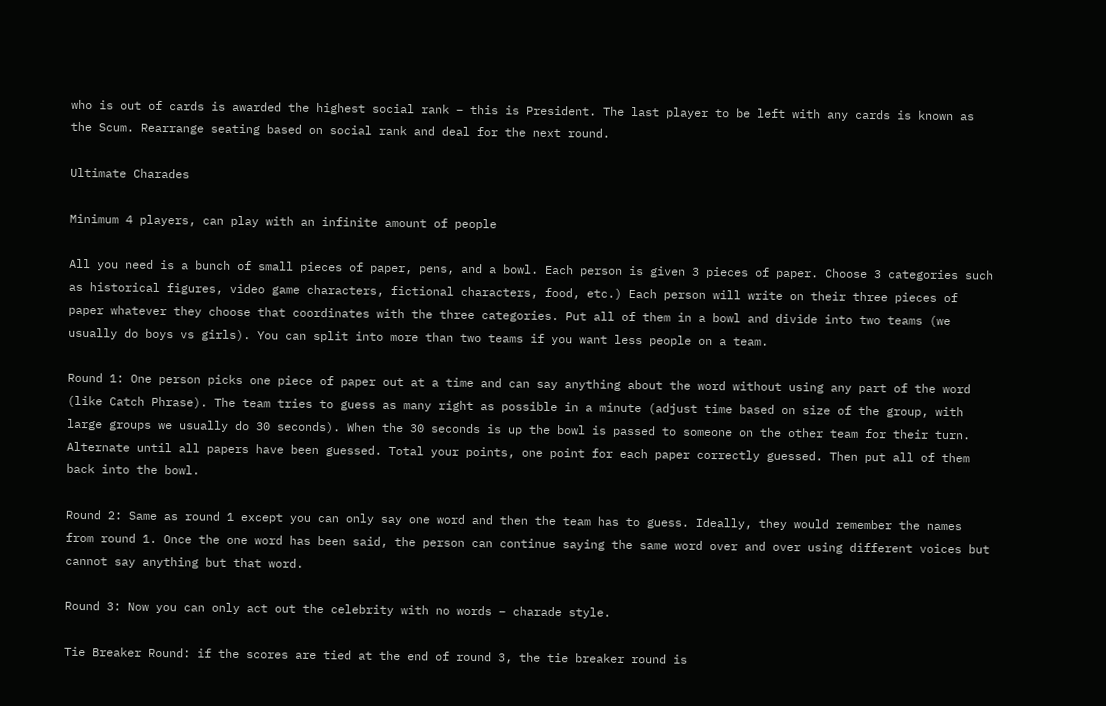who is out of cards is awarded the highest social rank – this is President. The last player to be left with any cards is known as the Scum. Rearrange seating based on social rank and deal for the next round.

Ultimate Charades

Minimum 4 players, can play with an infinite amount of people

All you need is a bunch of small pieces of paper, pens, and a bowl. Each person is given 3 pieces of paper. Choose 3 categories such as historical figures, video game characters, fictional characters, food, etc.) Each person will write on their three pieces of paper whatever they choose that coordinates with the three categories. Put all of them in a bowl and divide into two teams (we usually do boys vs girls). You can split into more than two teams if you want less people on a team.

Round 1: One person picks one piece of paper out at a time and can say anything about the word without using any part of the word (like Catch Phrase). The team tries to guess as many right as possible in a minute (adjust time based on size of the group, with large groups we usually do 30 seconds). When the 30 seconds is up the bowl is passed to someone on the other team for their turn. Alternate until all papers have been guessed. Total your points, one point for each paper correctly guessed. Then put all of them back into the bowl.

Round 2: Same as round 1 except you can only say one word and then the team has to guess. Ideally, they would remember the names from round 1. Once the one word has been said, the person can continue saying the same word over and over using different voices but cannot say anything but that word.

Round 3: Now you can only act out the celebrity with no words – charade style.

Tie Breaker Round: if the scores are tied at the end of round 3, the tie breaker round is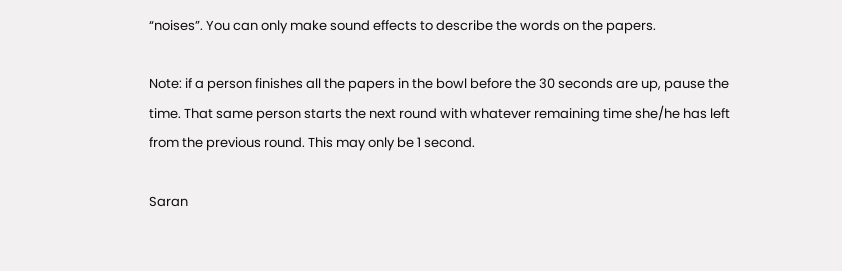“noises”. You can only make sound effects to describe the words on the papers.

Note: if a person finishes all the papers in the bowl before the 30 seconds are up, pause the time. That same person starts the next round with whatever remaining time she/he has left from the previous round. This may only be 1 second.

Saran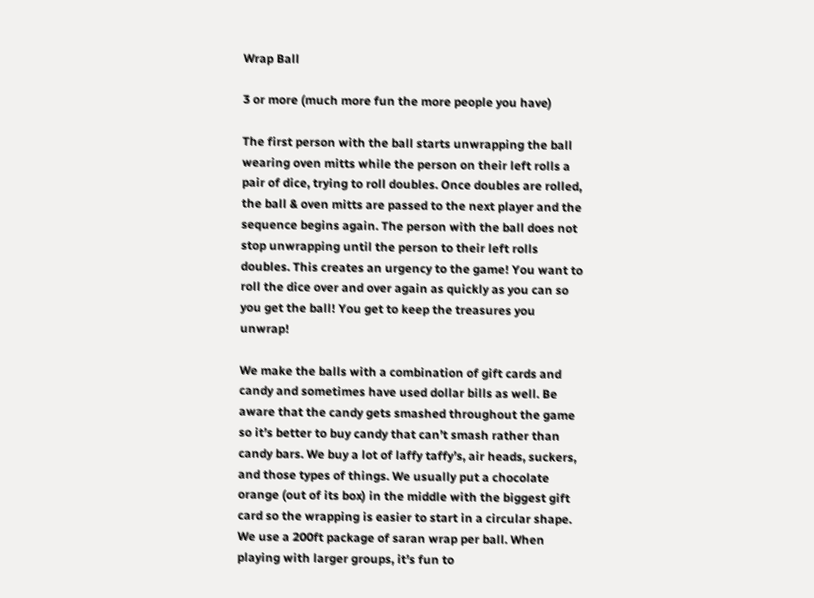Wrap Ball

3 or more (much more fun the more people you have)

The first person with the ball starts unwrapping the ball wearing oven mitts while the person on their left rolls a pair of dice, trying to roll doubles. Once doubles are rolled, the ball & oven mitts are passed to the next player and the sequence begins again. The person with the ball does not stop unwrapping until the person to their left rolls doubles. This creates an urgency to the game! You want to roll the dice over and over again as quickly as you can so you get the ball! You get to keep the treasures you unwrap!

We make the balls with a combination of gift cards and candy and sometimes have used dollar bills as well. Be aware that the candy gets smashed throughout the game so it’s better to buy candy that can’t smash rather than candy bars. We buy a lot of laffy taffy’s, air heads, suckers, and those types of things. We usually put a chocolate orange (out of its box) in the middle with the biggest gift card so the wrapping is easier to start in a circular shape. We use a 200ft package of saran wrap per ball. When playing with larger groups, it’s fun to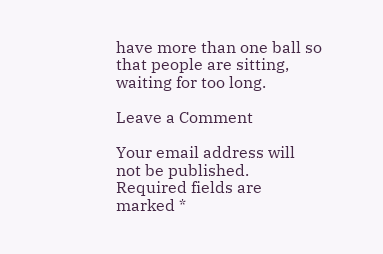have more than one ball so that people are sitting, waiting for too long.

Leave a Comment

Your email address will not be published. Required fields are marked *